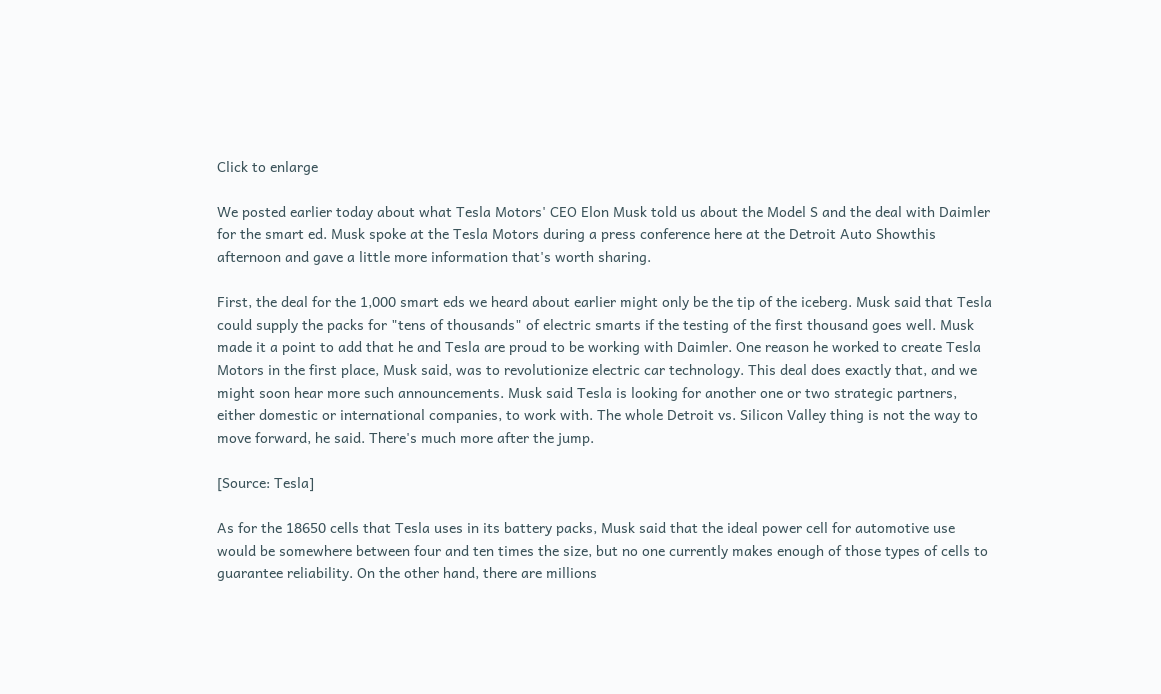Click to enlarge

We posted earlier today about what Tesla Motors' CEO Elon Musk told us about the Model S and the deal with Daimler for the smart ed. Musk spoke at the Tesla Motors during a press conference here at the Detroit Auto Showthis afternoon and gave a little more information that's worth sharing.

First, the deal for the 1,000 smart eds we heard about earlier might only be the tip of the iceberg. Musk said that Tesla could supply the packs for "tens of thousands" of electric smarts if the testing of the first thousand goes well. Musk made it a point to add that he and Tesla are proud to be working with Daimler. One reason he worked to create Tesla Motors in the first place, Musk said, was to revolutionize electric car technology. This deal does exactly that, and we might soon hear more such announcements. Musk said Tesla is looking for another one or two strategic partners, either domestic or international companies, to work with. The whole Detroit vs. Silicon Valley thing is not the way to move forward, he said. There's much more after the jump.

[Source: Tesla]

As for the 18650 cells that Tesla uses in its battery packs, Musk said that the ideal power cell for automotive use would be somewhere between four and ten times the size, but no one currently makes enough of those types of cells to guarantee reliability. On the other hand, there are millions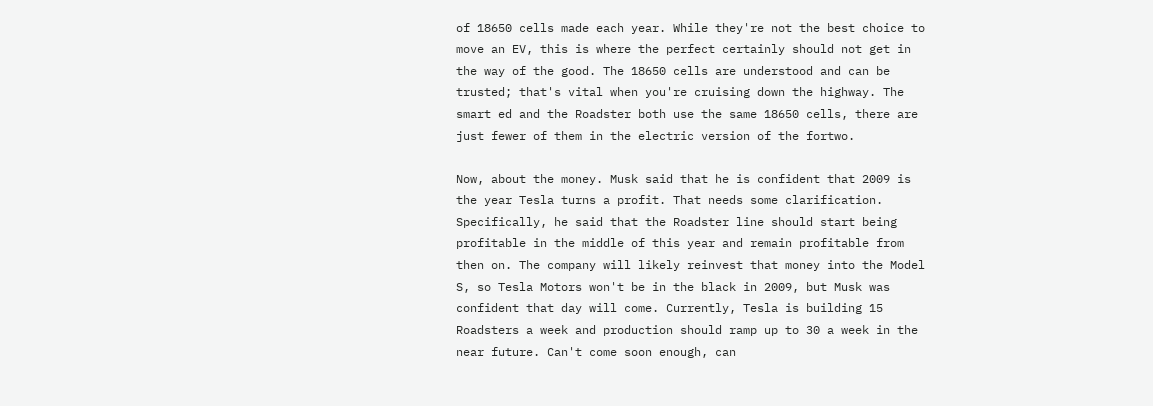of 18650 cells made each year. While they're not the best choice to move an EV, this is where the perfect certainly should not get in the way of the good. The 18650 cells are understood and can be trusted; that's vital when you're cruising down the highway. The smart ed and the Roadster both use the same 18650 cells, there are just fewer of them in the electric version of the fortwo.

Now, about the money. Musk said that he is confident that 2009 is the year Tesla turns a profit. That needs some clarification. Specifically, he said that the Roadster line should start being profitable in the middle of this year and remain profitable from then on. The company will likely reinvest that money into the Model S, so Tesla Motors won't be in the black in 2009, but Musk was confident that day will come. Currently, Tesla is building 15 Roadsters a week and production should ramp up to 30 a week in the near future. Can't come soon enough, can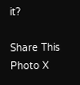it?

Share This Photo X